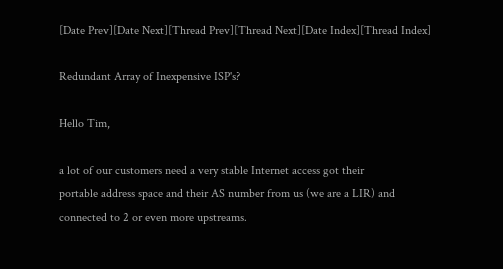[Date Prev][Date Next][Thread Prev][Thread Next][Date Index][Thread Index]

Redundant Array of Inexpensive ISP's?

Hello Tim,

a lot of our customers need a very stable Internet access got their
portable address space and their AS number from us (we are a LIR) and
connected to 2 or even more upstreams.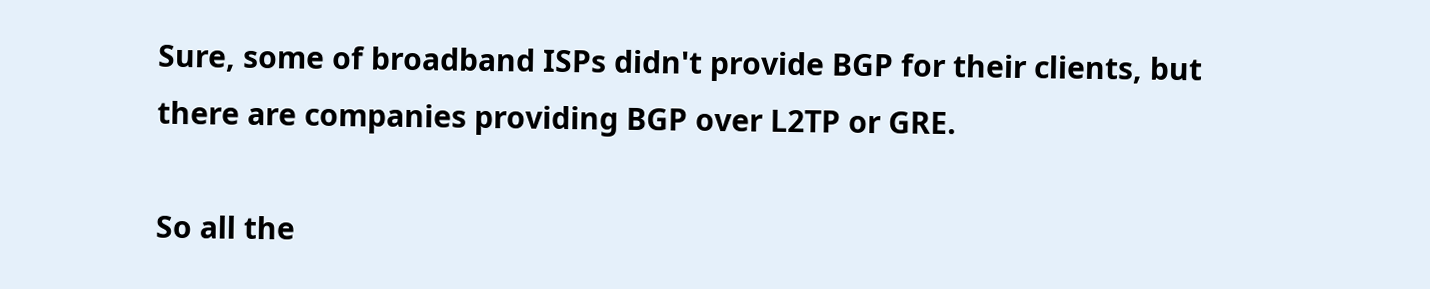Sure, some of broadband ISPs didn't provide BGP for their clients, but
there are companies providing BGP over L2TP or GRE.

So all the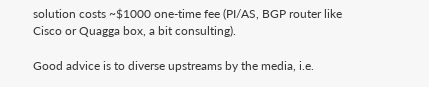solution costs ~$1000 one-time fee (PI/AS, BGP router like
Cisco or Quagga box, a bit consulting).

Good advice is to diverse upstreams by the media, i.e.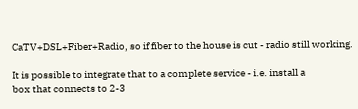CaTV+DSL+Fiber+Radio, so if fiber to the house is cut - radio still working.

It is possible to integrate that to a complete service - i.e. install a
box that connects to 2-3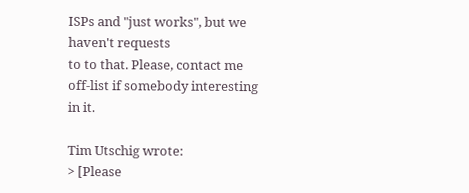ISPs and "just works", but we haven't requests
to to that. Please, contact me off-list if somebody interesting in it.

Tim Utschig wrote:
> [Please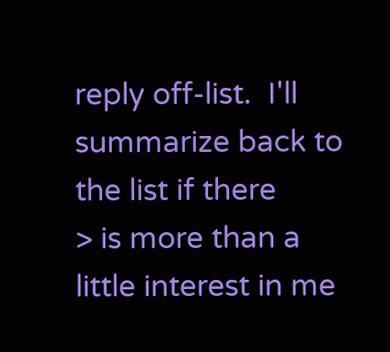reply off-list.  I'll summarize back to the list if there
> is more than a little interest in me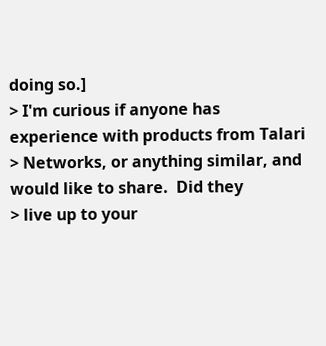doing so.]
> I'm curious if anyone has experience with products from Talari
> Networks, or anything similar, and would like to share.  Did they
> live up to your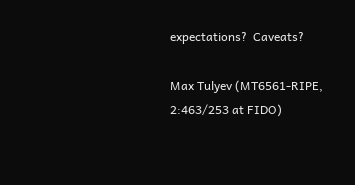expectations?  Caveats?

Max Tulyev (MT6561-RIPE, 2:463/253 at FIDO)